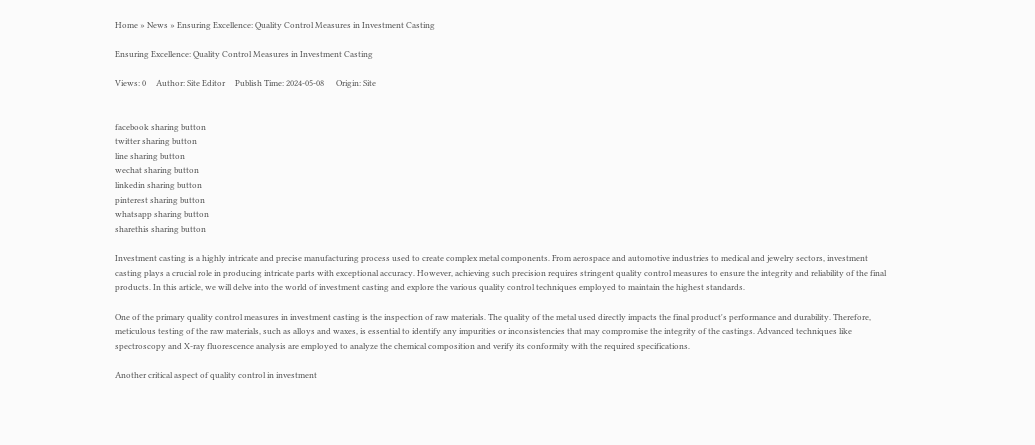Home » News » Ensuring Excellence: Quality Control Measures in Investment Casting

Ensuring Excellence: Quality Control Measures in Investment Casting

Views: 0     Author: Site Editor     Publish Time: 2024-05-08      Origin: Site


facebook sharing button
twitter sharing button
line sharing button
wechat sharing button
linkedin sharing button
pinterest sharing button
whatsapp sharing button
sharethis sharing button

Investment casting is a highly intricate and precise manufacturing process used to create complex metal components. From aerospace and automotive industries to medical and jewelry sectors, investment casting plays a crucial role in producing intricate parts with exceptional accuracy. However, achieving such precision requires stringent quality control measures to ensure the integrity and reliability of the final products. In this article, we will delve into the world of investment casting and explore the various quality control techniques employed to maintain the highest standards.

One of the primary quality control measures in investment casting is the inspection of raw materials. The quality of the metal used directly impacts the final product's performance and durability. Therefore, meticulous testing of the raw materials, such as alloys and waxes, is essential to identify any impurities or inconsistencies that may compromise the integrity of the castings. Advanced techniques like spectroscopy and X-ray fluorescence analysis are employed to analyze the chemical composition and verify its conformity with the required specifications.

Another critical aspect of quality control in investment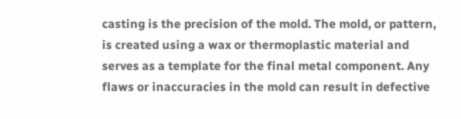casting is the precision of the mold. The mold, or pattern, is created using a wax or thermoplastic material and serves as a template for the final metal component. Any flaws or inaccuracies in the mold can result in defective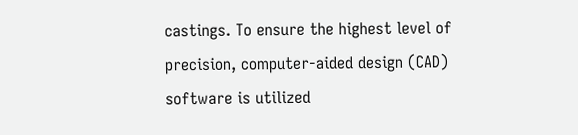castings. To ensure the highest level of precision, computer-aided design (CAD) software is utilized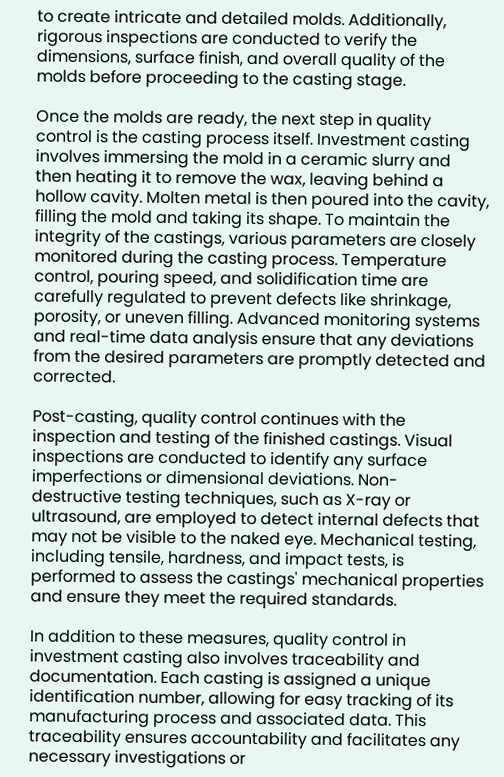to create intricate and detailed molds. Additionally, rigorous inspections are conducted to verify the dimensions, surface finish, and overall quality of the molds before proceeding to the casting stage.

Once the molds are ready, the next step in quality control is the casting process itself. Investment casting involves immersing the mold in a ceramic slurry and then heating it to remove the wax, leaving behind a hollow cavity. Molten metal is then poured into the cavity, filling the mold and taking its shape. To maintain the integrity of the castings, various parameters are closely monitored during the casting process. Temperature control, pouring speed, and solidification time are carefully regulated to prevent defects like shrinkage, porosity, or uneven filling. Advanced monitoring systems and real-time data analysis ensure that any deviations from the desired parameters are promptly detected and corrected.

Post-casting, quality control continues with the inspection and testing of the finished castings. Visual inspections are conducted to identify any surface imperfections or dimensional deviations. Non-destructive testing techniques, such as X-ray or ultrasound, are employed to detect internal defects that may not be visible to the naked eye. Mechanical testing, including tensile, hardness, and impact tests, is performed to assess the castings' mechanical properties and ensure they meet the required standards.

In addition to these measures, quality control in investment casting also involves traceability and documentation. Each casting is assigned a unique identification number, allowing for easy tracking of its manufacturing process and associated data. This traceability ensures accountability and facilitates any necessary investigations or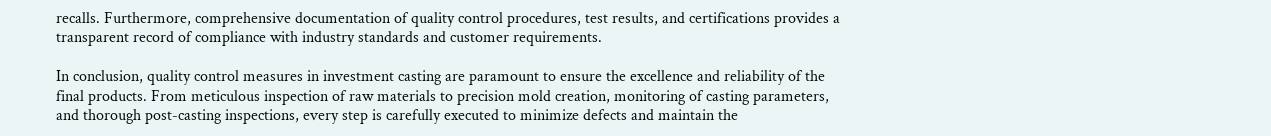recalls. Furthermore, comprehensive documentation of quality control procedures, test results, and certifications provides a transparent record of compliance with industry standards and customer requirements.

In conclusion, quality control measures in investment casting are paramount to ensure the excellence and reliability of the final products. From meticulous inspection of raw materials to precision mold creation, monitoring of casting parameters, and thorough post-casting inspections, every step is carefully executed to minimize defects and maintain the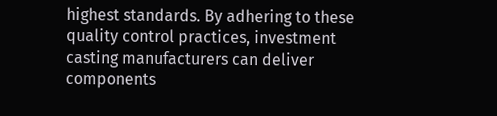highest standards. By adhering to these quality control practices, investment casting manufacturers can deliver components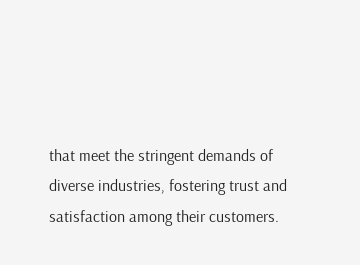that meet the stringent demands of diverse industries, fostering trust and satisfaction among their customers.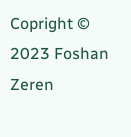Copright © 2023 Foshan Zeren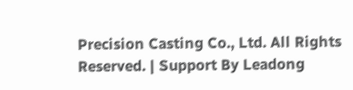Precision Casting Co., Ltd. All Rights Reserved. | Support By Leadong